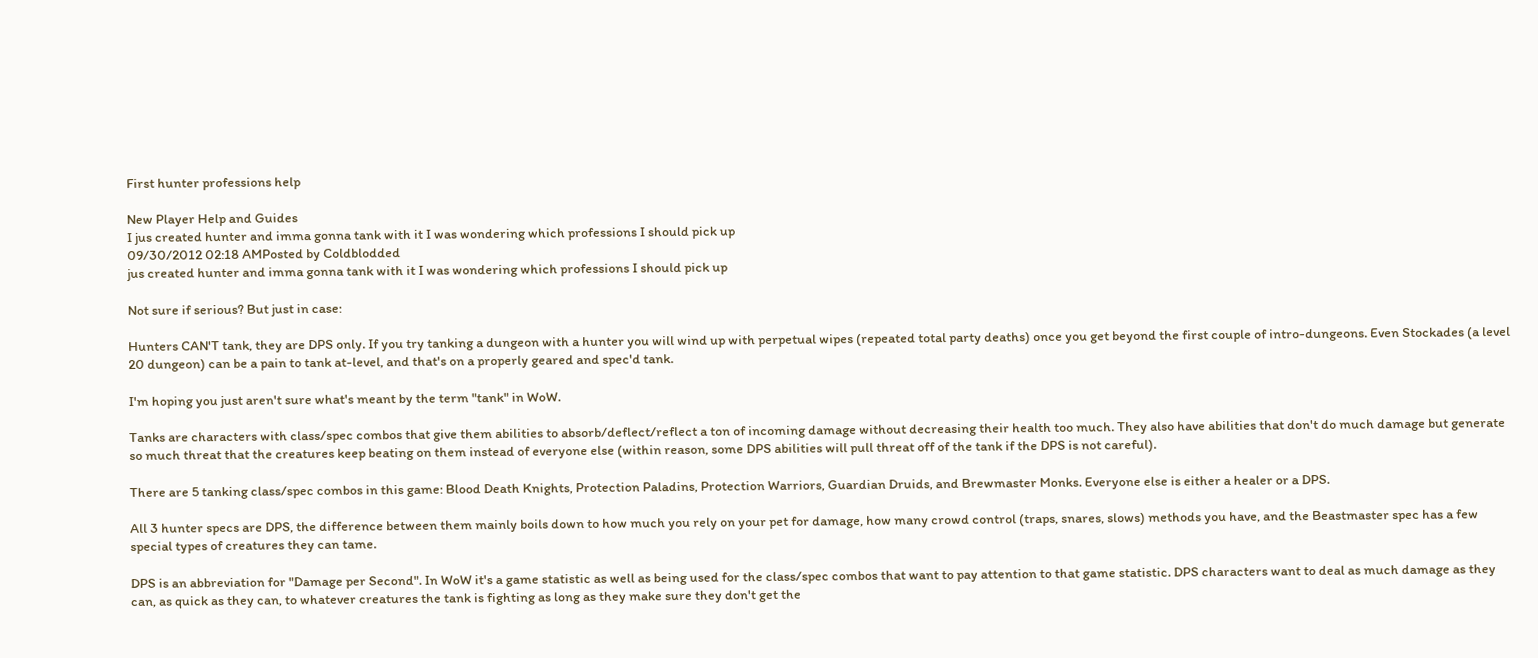First hunter professions help

New Player Help and Guides
I jus created hunter and imma gonna tank with it I was wondering which professions I should pick up
09/30/2012 02:18 AMPosted by Coldblodded
jus created hunter and imma gonna tank with it I was wondering which professions I should pick up

Not sure if serious? But just in case:

Hunters CAN'T tank, they are DPS only. If you try tanking a dungeon with a hunter you will wind up with perpetual wipes (repeated total party deaths) once you get beyond the first couple of intro-dungeons. Even Stockades (a level 20 dungeon) can be a pain to tank at-level, and that's on a properly geared and spec'd tank.

I'm hoping you just aren't sure what's meant by the term "tank" in WoW.

Tanks are characters with class/spec combos that give them abilities to absorb/deflect/reflect a ton of incoming damage without decreasing their health too much. They also have abilities that don't do much damage but generate so much threat that the creatures keep beating on them instead of everyone else (within reason, some DPS abilities will pull threat off of the tank if the DPS is not careful).

There are 5 tanking class/spec combos in this game: Blood Death Knights, Protection Paladins, Protection Warriors, Guardian Druids, and Brewmaster Monks. Everyone else is either a healer or a DPS.

All 3 hunter specs are DPS, the difference between them mainly boils down to how much you rely on your pet for damage, how many crowd control (traps, snares, slows) methods you have, and the Beastmaster spec has a few special types of creatures they can tame.

DPS is an abbreviation for "Damage per Second". In WoW it's a game statistic as well as being used for the class/spec combos that want to pay attention to that game statistic. DPS characters want to deal as much damage as they can, as quick as they can, to whatever creatures the tank is fighting as long as they make sure they don't get the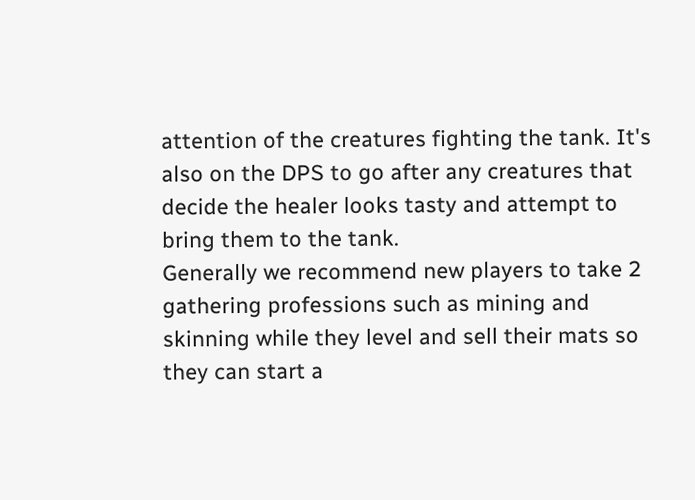attention of the creatures fighting the tank. It's also on the DPS to go after any creatures that decide the healer looks tasty and attempt to bring them to the tank.
Generally we recommend new players to take 2 gathering professions such as mining and skinning while they level and sell their mats so they can start a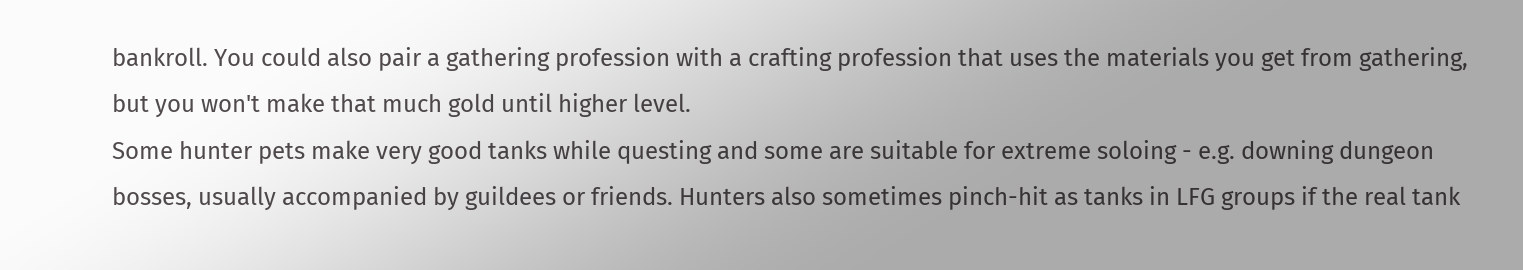bankroll. You could also pair a gathering profession with a crafting profession that uses the materials you get from gathering, but you won't make that much gold until higher level.
Some hunter pets make very good tanks while questing and some are suitable for extreme soloing - e.g. downing dungeon bosses, usually accompanied by guildees or friends. Hunters also sometimes pinch-hit as tanks in LFG groups if the real tank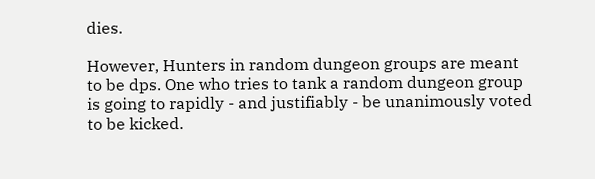dies.

However, Hunters in random dungeon groups are meant to be dps. One who tries to tank a random dungeon group is going to rapidly - and justifiably - be unanimously voted to be kicked.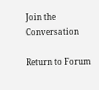Join the Conversation

Return to Forum